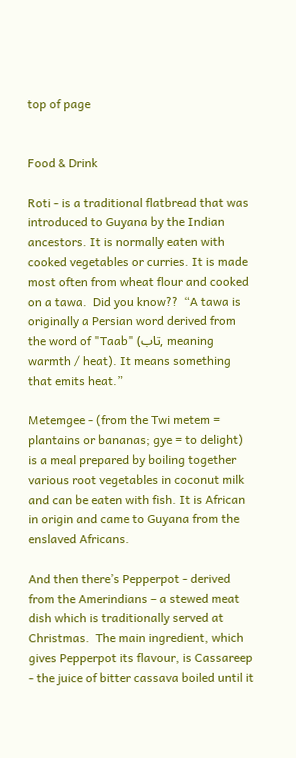top of page


Food & Drink

Roti - is a traditional flatbread that was introduced to Guyana by the Indian ancestors. It is normally eaten with cooked vegetables or curries. It is made most often from wheat flour and cooked on a tawa.  Did you know??  “A tawa is originally a Persian word derived from the word of "Taab" (تاب, meaning warmth / heat). It means something that emits heat.”

Metemgee - (from the Twi metem = plantains or bananas; gye = to delight) is a meal prepared by boiling together various root vegetables in coconut milk and can be eaten with fish. It is African in origin and came to Guyana from the enslaved Africans.

And then there’s Pepperpot - derived from the Amerindians – a stewed meat dish which is traditionally served at Christmas.  The main ingredient, which gives Pepperpot its flavour, is Cassareep - the juice of bitter cassava boiled until it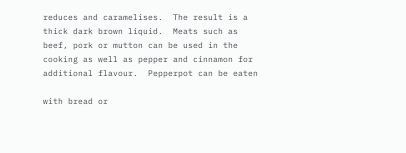reduces and caramelises.  The result is a thick dark brown liquid.  Meats such as beef, pork or mutton can be used in the cooking as well as pepper and cinnamon for additional flavour.  Pepperpot can be eaten

with bread or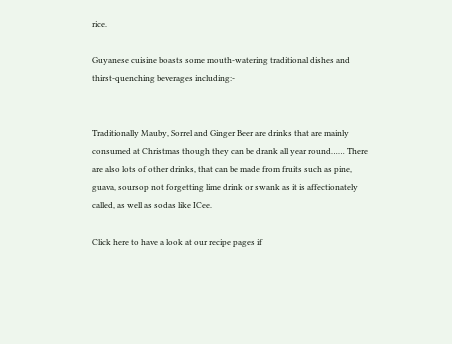rice.

Guyanese cuisine boasts some mouth-watering traditional dishes and thirst-quenching beverages including:-


Traditionally Mauby, Sorrel and Ginger Beer are drinks that are mainly consumed at Christmas though they can be drank all year round…… There are also lots of other drinks, that can be made from fruits such as pine, guava, soursop not forgetting lime drink or swank as it is affectionately called, as well as sodas like ICee.

Click here to have a look at our recipe pages if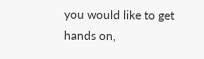you would like to get hands on,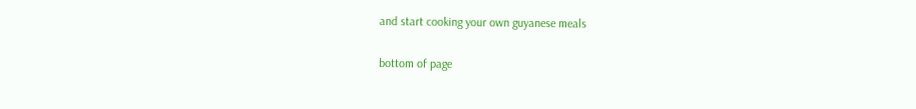and start cooking your own guyanese meals

bottom of page